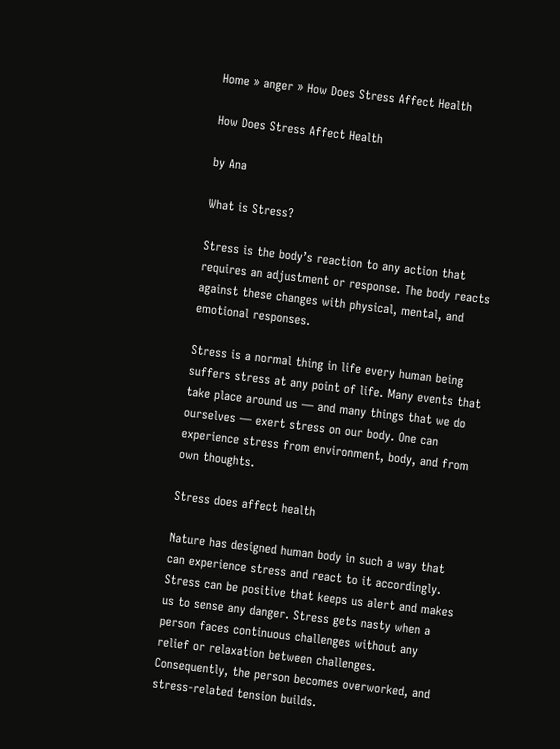Home » anger » How Does Stress Affect Health

How Does Stress Affect Health

by Ana

What is Stress?

Stress is the body’s reaction to any action that requires an adjustment or response. The body reacts against these changes with physical, mental, and emotional responses.

Stress is a normal thing in life every human being suffers stress at any point of life. Many events that take place around us — and many things that we do ourselves — exert stress on our body. One can experience stress from environment, body, and from own thoughts.

Stress does affect health

Nature has designed human body in such a way that can experience stress and react to it accordingly. Stress can be positive that keeps us alert and makes us to sense any danger. Stress gets nasty when a person faces continuous challenges without any relief or relaxation between challenges. Consequently, the person becomes overworked, and stress-related tension builds.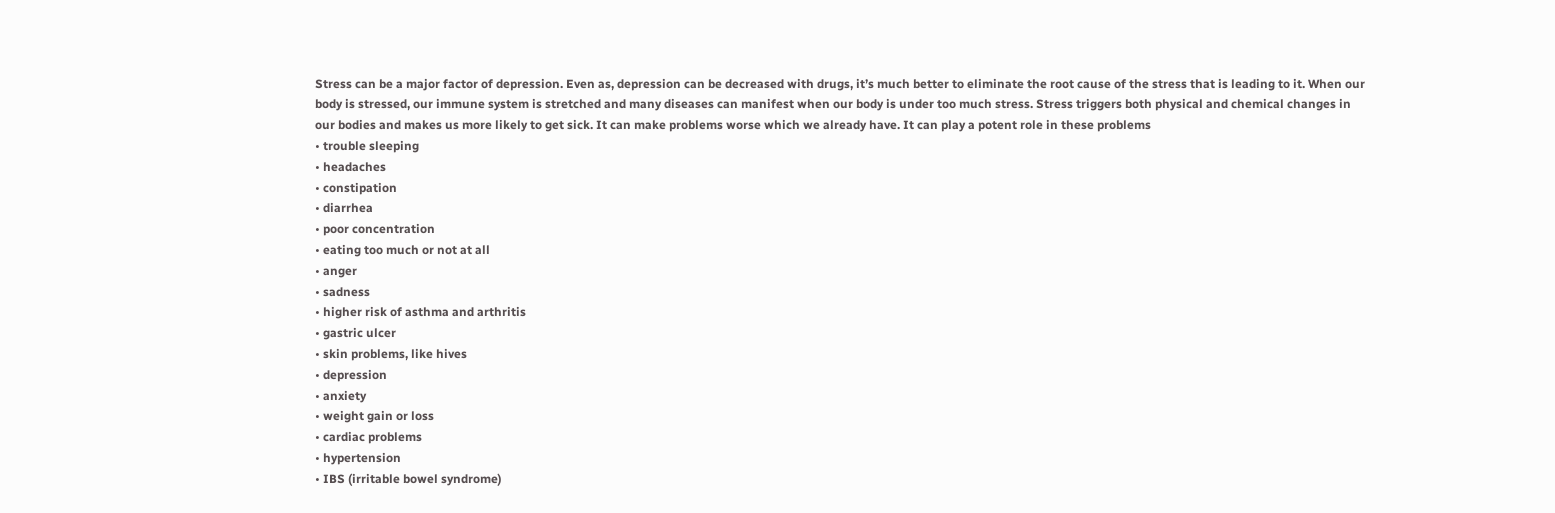Stress can be a major factor of depression. Even as, depression can be decreased with drugs, it’s much better to eliminate the root cause of the stress that is leading to it. When our body is stressed, our immune system is stretched and many diseases can manifest when our body is under too much stress. Stress triggers both physical and chemical changes in our bodies and makes us more likely to get sick. It can make problems worse which we already have. It can play a potent role in these problems
• trouble sleeping
• headaches
• constipation
• diarrhea
• poor concentration
• eating too much or not at all
• anger
• sadness
• higher risk of asthma and arthritis
• gastric ulcer
• skin problems, like hives
• depression
• anxiety
• weight gain or loss
• cardiac problems
• hypertension
• IBS (irritable bowel syndrome)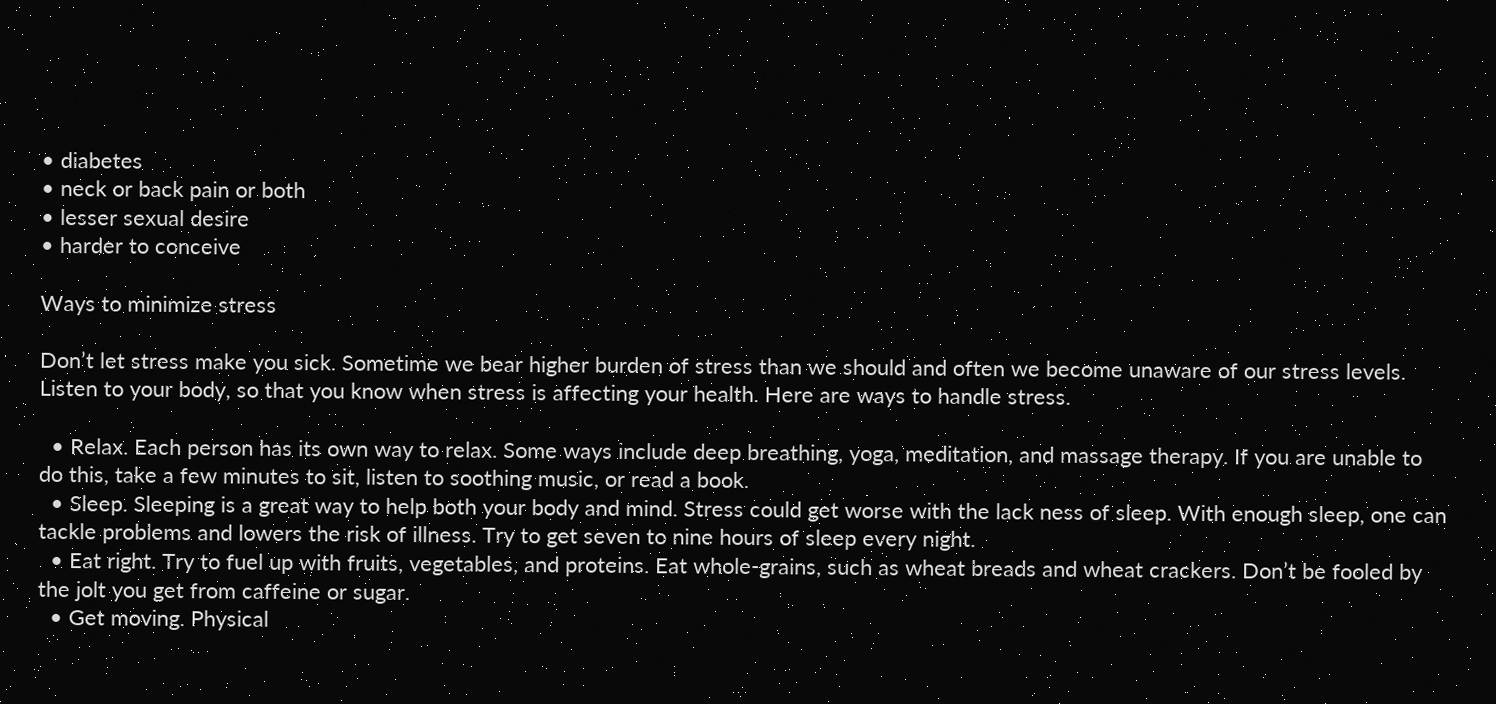• diabetes
• neck or back pain or both
• lesser sexual desire
• harder to conceive

Ways to minimize stress

Don’t let stress make you sick. Sometime we bear higher burden of stress than we should and often we become unaware of our stress levels. Listen to your body, so that you know when stress is affecting your health. Here are ways to handle stress.

  • Relax. Each person has its own way to relax. Some ways include deep breathing, yoga, meditation, and massage therapy. If you are unable to do this, take a few minutes to sit, listen to soothing music, or read a book.
  • Sleep. Sleeping is a great way to help both your body and mind. Stress could get worse with the lack ness of sleep. With enough sleep, one can tackle problems and lowers the risk of illness. Try to get seven to nine hours of sleep every night.
  • Eat right. Try to fuel up with fruits, vegetables, and proteins. Eat whole-grains, such as wheat breads and wheat crackers. Don’t be fooled by the jolt you get from caffeine or sugar.
  • Get moving. Physical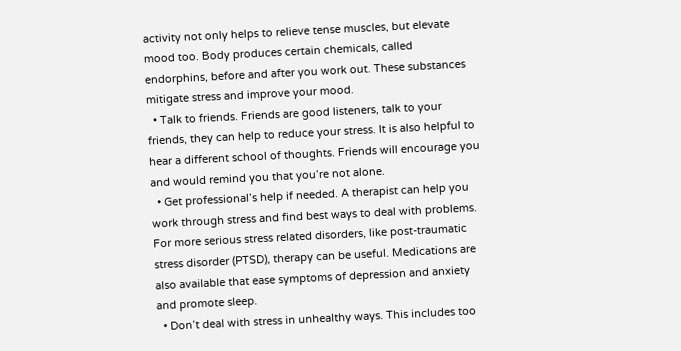activity not only helps to relieve tense muscles, but elevate mood too. Body produces certain chemicals, called endorphins, before and after you work out. These substances mitigate stress and improve your mood.
  • Talk to friends. Friends are good listeners, talk to your friends, they can help to reduce your stress. It is also helpful to hear a different school of thoughts. Friends will encourage you and would remind you that you’re not alone.
  • Get professional’s help if needed. A therapist can help you work through stress and find best ways to deal with problems. For more serious stress related disorders, like post-traumatic stress disorder (PTSD), therapy can be useful. Medications are also available that ease symptoms of depression and anxiety and promote sleep.
  • Don’t deal with stress in unhealthy ways. This includes too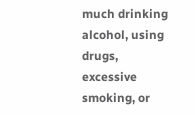much drinking alcohol, using drugs, excessive smoking, or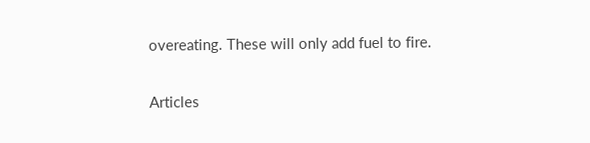overeating. These will only add fuel to fire.

Articles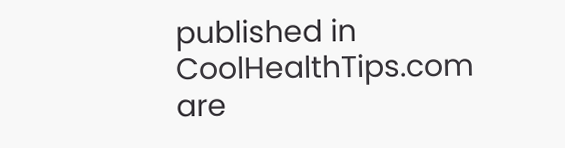published in CoolHealthTips.com are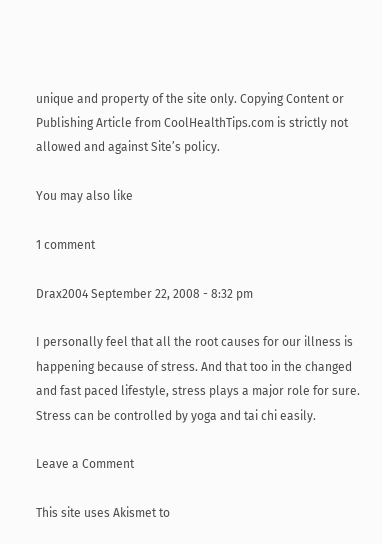unique and property of the site only. Copying Content or Publishing Article from CoolHealthTips.com is strictly not allowed and against Site’s policy.

You may also like

1 comment

Drax2004 September 22, 2008 - 8:32 pm

I personally feel that all the root causes for our illness is happening because of stress. And that too in the changed and fast paced lifestyle, stress plays a major role for sure. Stress can be controlled by yoga and tai chi easily.

Leave a Comment

This site uses Akismet to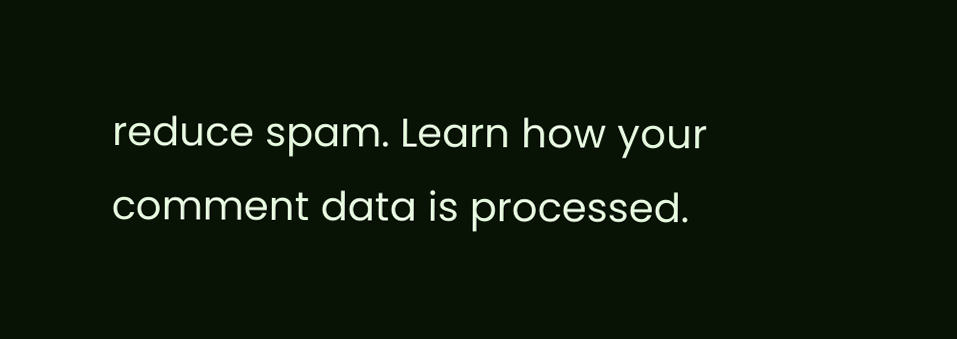reduce spam. Learn how your comment data is processed.